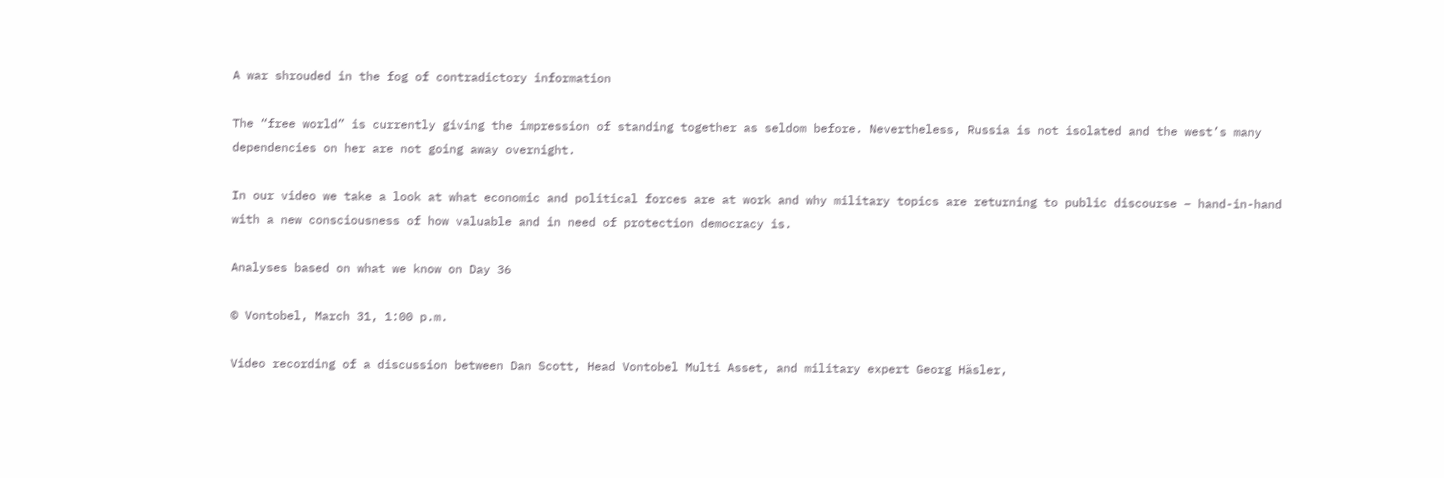A war shrouded in the fog of contradictory information

The “free world” is currently giving the impression of standing together as seldom before. Nevertheless, Russia is not isolated and the west’s many dependencies on her are not going away overnight.

In our video we take a look at what economic and political forces are at work and why military topics are returning to public discourse – hand-in-hand with a new consciousness of how valuable and in need of protection democracy is.

Analyses based on what we know on Day 36

© Vontobel, March 31, 1:00 p.m.

Video recording of a discussion between Dan Scott, Head Vontobel Multi Asset, and military expert Georg Häsler,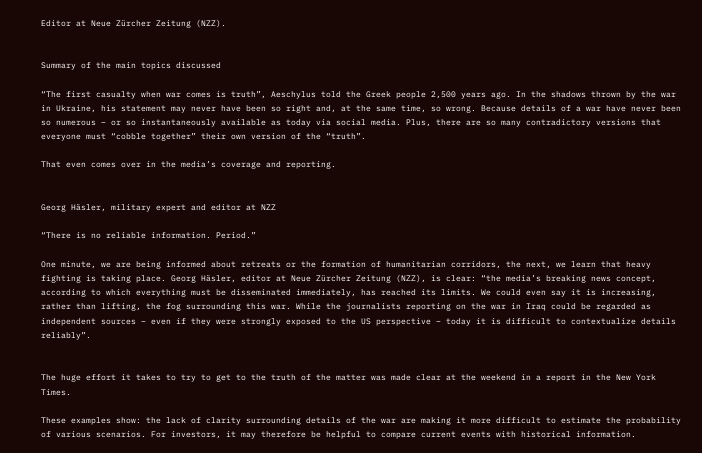Editor at Neue Zürcher Zeitung (NZZ).


Summary of the main topics discussed

“The first casualty when war comes is truth”, Aeschylus told the Greek people 2,500 years ago. In the shadows thrown by the war in Ukraine, his statement may never have been so right and, at the same time, so wrong. Because details of a war have never been so numerous – or so instantaneously available as today via social media. Plus, there are so many contradictory versions that everyone must “cobble together” their own version of the “truth”.

That even comes over in the media’s coverage and reporting.


Georg Häsler, military expert and editor at NZZ

“There is no reliable information. Period.”

One minute, we are being informed about retreats or the formation of humanitarian corridors, the next, we learn that heavy fighting is taking place. Georg Häsler, editor at Neue Zürcher Zeitung (NZZ), is clear: “the media’s breaking news concept, according to which everything must be disseminated immediately, has reached its limits. We could even say it is increasing, rather than lifting, the fog surrounding this war. While the journalists reporting on the war in Iraq could be regarded as independent sources – even if they were strongly exposed to the US perspective – today it is difficult to contextualize details reliably”.


The huge effort it takes to try to get to the truth of the matter was made clear at the weekend in a report in the New York Times.

These examples show: the lack of clarity surrounding details of the war are making it more difficult to estimate the probability of various scenarios. For investors, it may therefore be helpful to compare current events with historical information.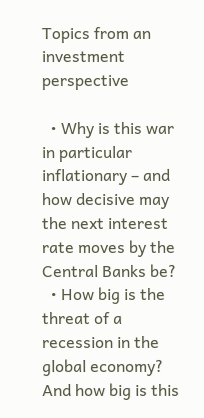Topics from an investment perspective

  • Why is this war in particular inflationary – and how decisive may the next interest rate moves by the Central Banks be?
  • How big is the threat of a recession in the global economy? And how big is this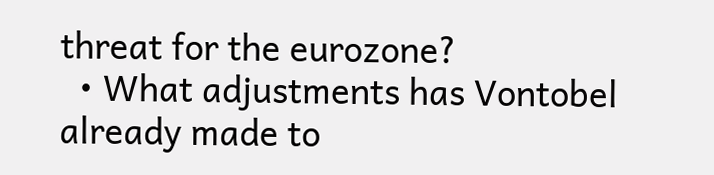threat for the eurozone?
  • What adjustments has Vontobel already made to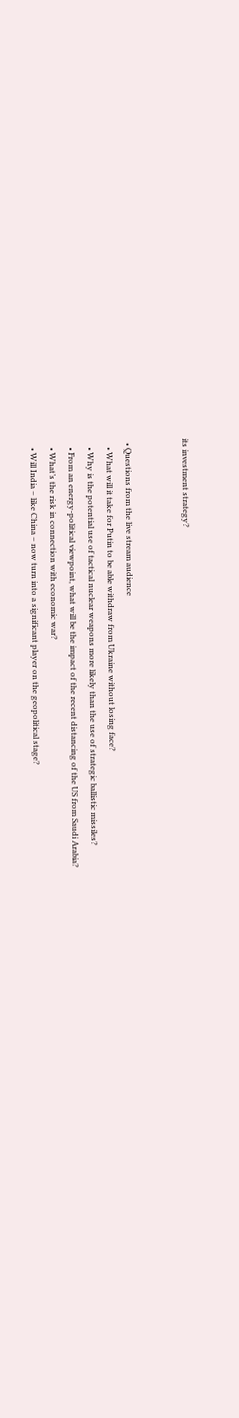its investment strategy?


  • Questions from the live stream audience
    • What will it take for Putin to be able withdraw from Ukraine without losing face?
    • Why is the potential use of tactical nuclear weapons more likely than the use of strategic ballistic missiles?
    • From an energy-political viewpoint, what will be the impact of the recent distancing of the US from Saudi Arabia?
    • What’s the risk in connection with economic war?
    • Will India – like China – now turn into a significant player on the geopolitical stage?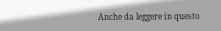Anche da leggere in questo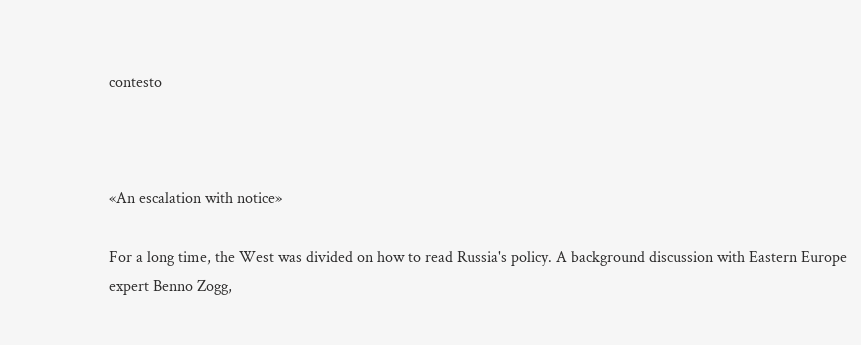contesto



«An escalation with notice»

For a long time, the West was divided on how to read Russia's policy. A background discussion with Eastern Europe expert Benno Zogg,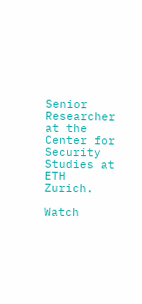Senior Researcher at the Center for Security Studies at ETH Zurich.

Watch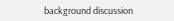background discussion